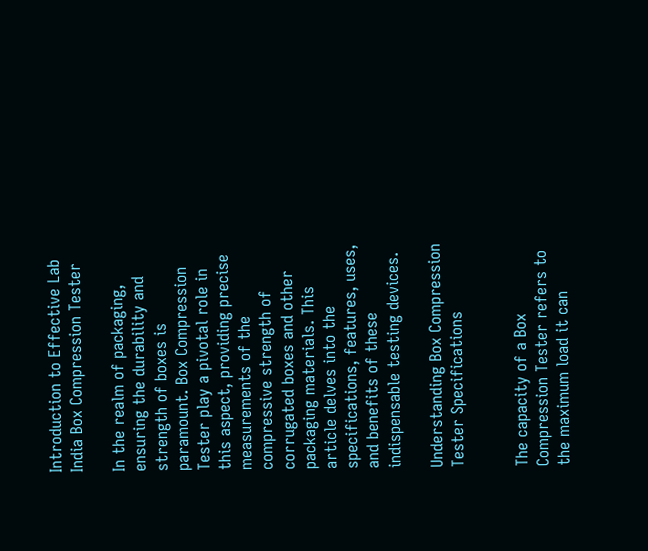Introduction to Effective Lab India Box Compression Tester

In the realm of packaging, ensuring the durability and strength of boxes is paramount. Box Compression Tester play a pivotal role in this aspect, providing precise measurements of the compressive strength of corrugated boxes and other packaging materials. This article delves into the specifications, features, uses, and benefits of these indispensable testing devices.

Understanding Box Compression Tester Specifications


The capacity of a Box Compression Tester refers to the maximum load it can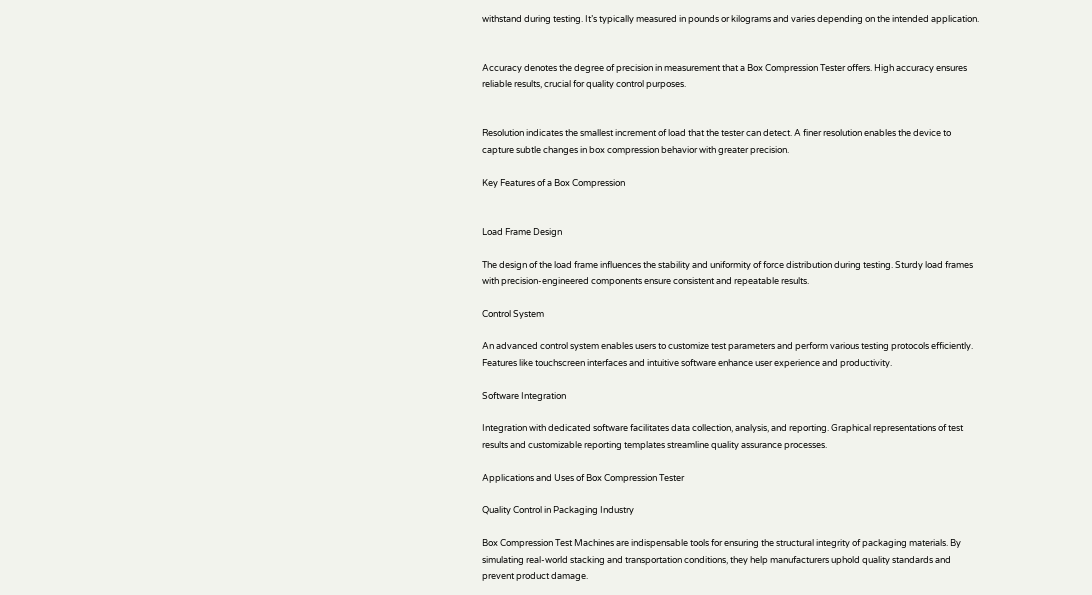withstand during testing. It’s typically measured in pounds or kilograms and varies depending on the intended application.


Accuracy denotes the degree of precision in measurement that a Box Compression Tester offers. High accuracy ensures reliable results, crucial for quality control purposes.


Resolution indicates the smallest increment of load that the tester can detect. A finer resolution enables the device to capture subtle changes in box compression behavior with greater precision.

Key Features of a Box Compression


Load Frame Design

The design of the load frame influences the stability and uniformity of force distribution during testing. Sturdy load frames with precision-engineered components ensure consistent and repeatable results.

Control System

An advanced control system enables users to customize test parameters and perform various testing protocols efficiently. Features like touchscreen interfaces and intuitive software enhance user experience and productivity.

Software Integration

Integration with dedicated software facilitates data collection, analysis, and reporting. Graphical representations of test results and customizable reporting templates streamline quality assurance processes.

Applications and Uses of Box Compression Tester

Quality Control in Packaging Industry

Box Compression Test Machines are indispensable tools for ensuring the structural integrity of packaging materials. By simulating real-world stacking and transportation conditions, they help manufacturers uphold quality standards and prevent product damage.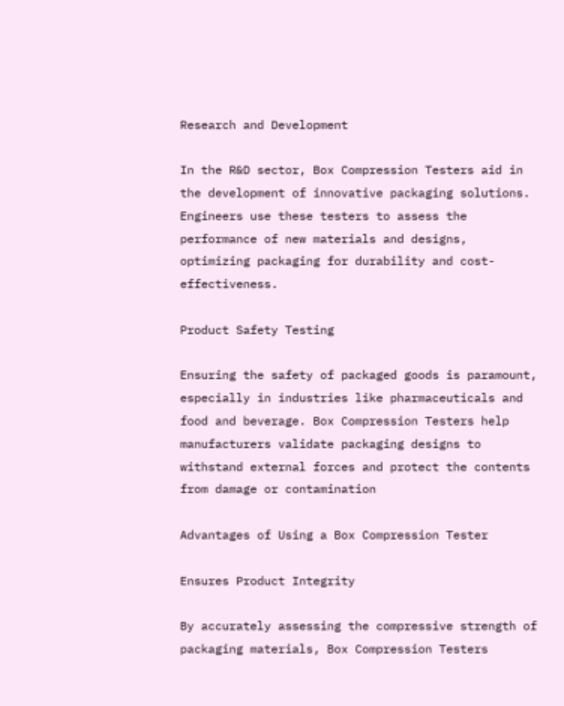Research and Development

In the R&D sector, Box Compression Testers aid in the development of innovative packaging solutions. Engineers use these testers to assess the performance of new materials and designs, optimizing packaging for durability and cost-effectiveness.

Product Safety Testing

Ensuring the safety of packaged goods is paramount, especially in industries like pharmaceuticals and food and beverage. Box Compression Testers help manufacturers validate packaging designs to withstand external forces and protect the contents from damage or contamination

Advantages of Using a Box Compression Tester

Ensures Product Integrity

By accurately assessing the compressive strength of packaging materials, Box Compression Testers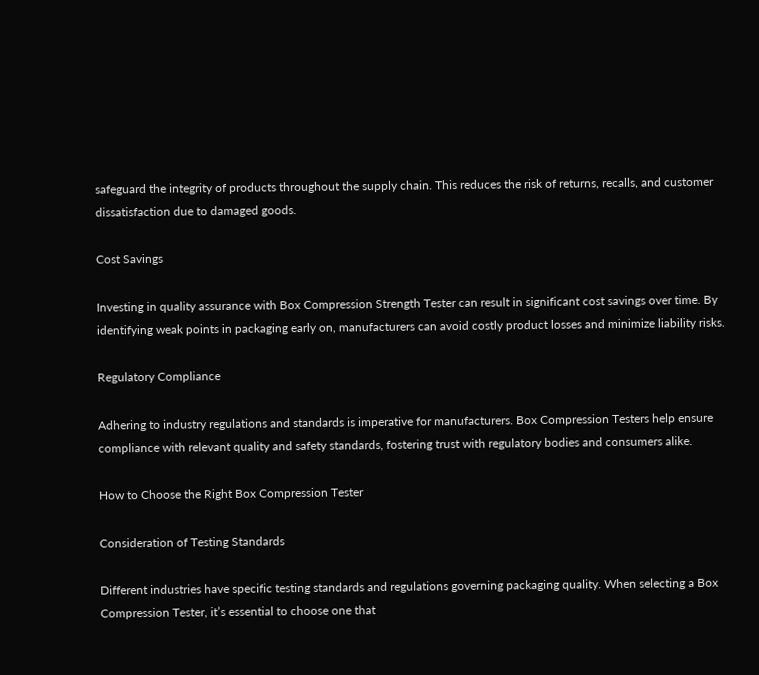safeguard the integrity of products throughout the supply chain. This reduces the risk of returns, recalls, and customer dissatisfaction due to damaged goods.

Cost Savings

Investing in quality assurance with Box Compression Strength Tester can result in significant cost savings over time. By identifying weak points in packaging early on, manufacturers can avoid costly product losses and minimize liability risks.

Regulatory Compliance

Adhering to industry regulations and standards is imperative for manufacturers. Box Compression Testers help ensure compliance with relevant quality and safety standards, fostering trust with regulatory bodies and consumers alike.

How to Choose the Right Box Compression Tester

Consideration of Testing Standards

Different industries have specific testing standards and regulations governing packaging quality. When selecting a Box Compression Tester, it’s essential to choose one that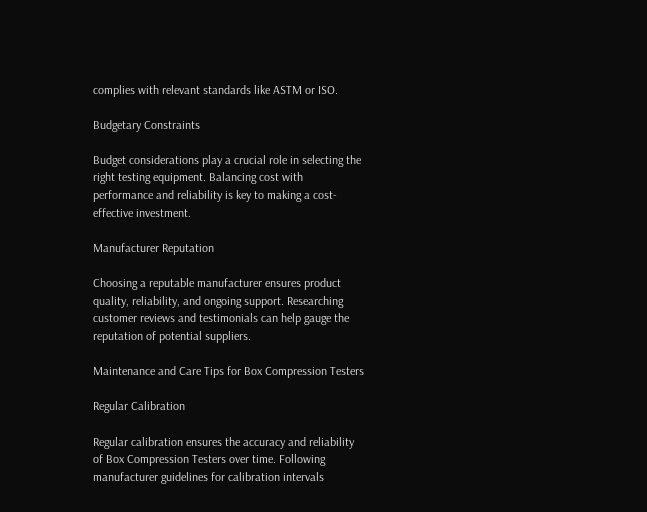complies with relevant standards like ASTM or ISO.

Budgetary Constraints

Budget considerations play a crucial role in selecting the right testing equipment. Balancing cost with performance and reliability is key to making a cost-effective investment.

Manufacturer Reputation

Choosing a reputable manufacturer ensures product quality, reliability, and ongoing support. Researching customer reviews and testimonials can help gauge the reputation of potential suppliers.

Maintenance and Care Tips for Box Compression Testers

Regular Calibration

Regular calibration ensures the accuracy and reliability of Box Compression Testers over time. Following manufacturer guidelines for calibration intervals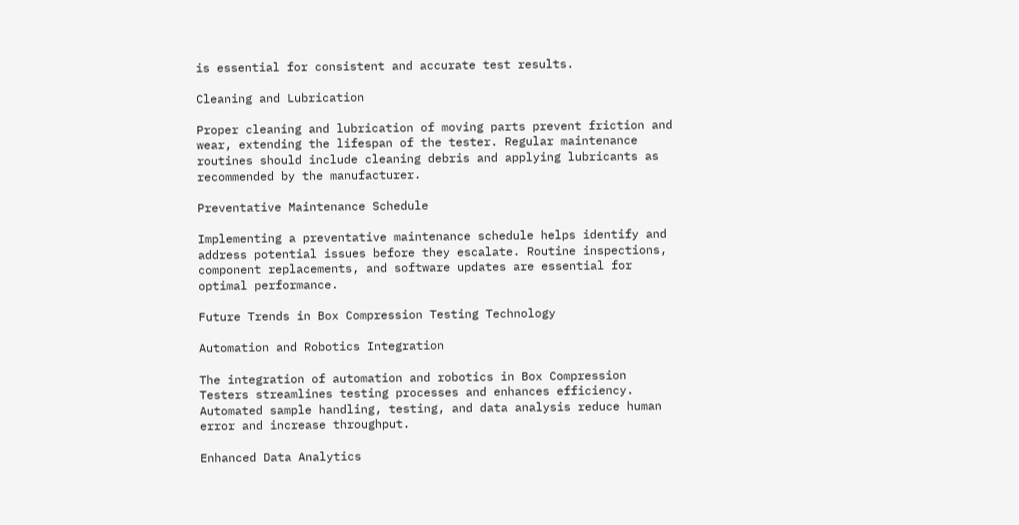is essential for consistent and accurate test results.

Cleaning and Lubrication

Proper cleaning and lubrication of moving parts prevent friction and wear, extending the lifespan of the tester. Regular maintenance routines should include cleaning debris and applying lubricants as recommended by the manufacturer.

Preventative Maintenance Schedule

Implementing a preventative maintenance schedule helps identify and address potential issues before they escalate. Routine inspections, component replacements, and software updates are essential for optimal performance.

Future Trends in Box Compression Testing Technology

Automation and Robotics Integration

The integration of automation and robotics in Box Compression Testers streamlines testing processes and enhances efficiency. Automated sample handling, testing, and data analysis reduce human error and increase throughput.

Enhanced Data Analytics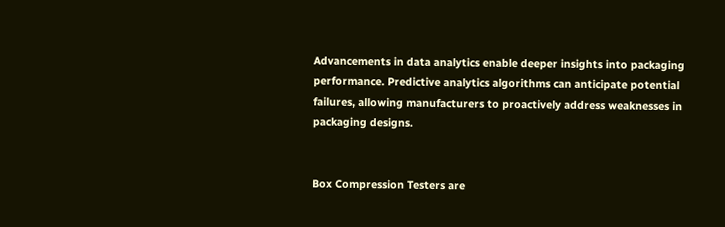Advancements in data analytics enable deeper insights into packaging performance. Predictive analytics algorithms can anticipate potential failures, allowing manufacturers to proactively address weaknesses in packaging designs.


Box Compression Testers are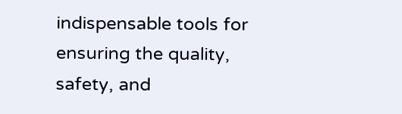indispensable tools for ensuring the quality, safety, and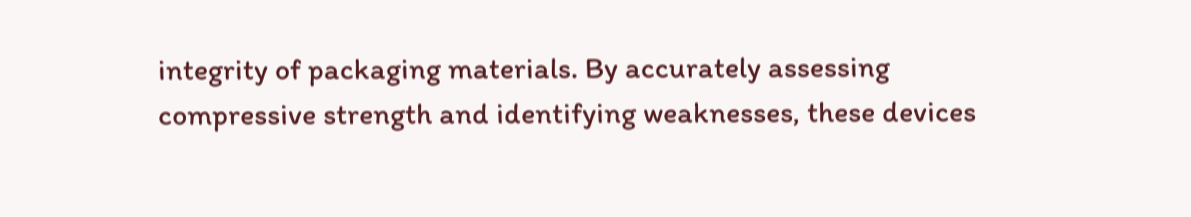integrity of packaging materials. By accurately assessing compressive strength and identifying weaknesses, these devices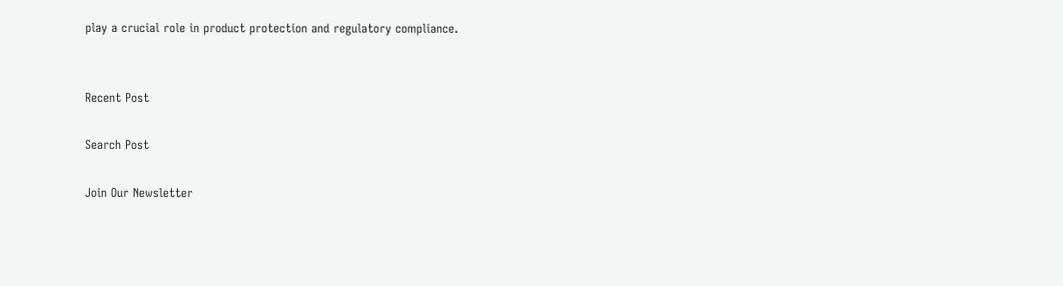play a crucial role in product protection and regulatory compliance.


Recent Post

Search Post

Join Our Newsletter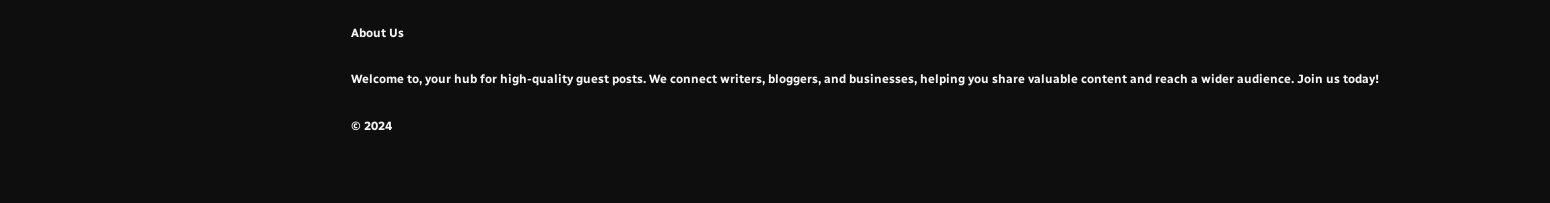About Us

Welcome to, your hub for high-quality guest posts. We connect writers, bloggers, and businesses, helping you share valuable content and reach a wider audience. Join us today!

© 2024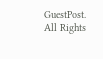GuestPost. All Rights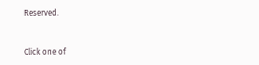Reserved.


Click one of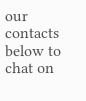our contacts below to chat on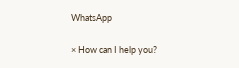WhatsApp

× How can I help you?